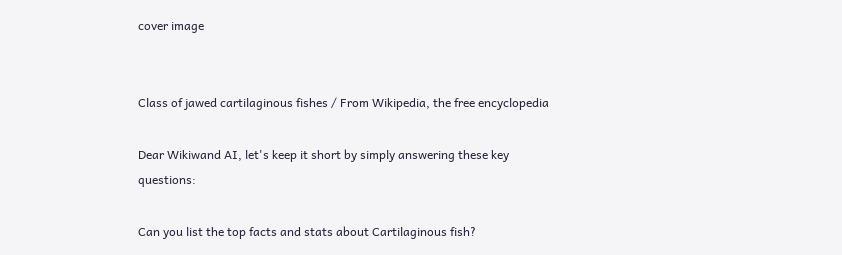cover image


Class of jawed cartilaginous fishes / From Wikipedia, the free encyclopedia

Dear Wikiwand AI, let's keep it short by simply answering these key questions:

Can you list the top facts and stats about Cartilaginous fish?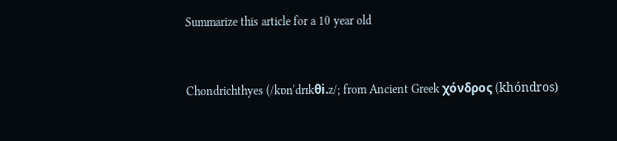Summarize this article for a 10 year old


Chondrichthyes (/kɒnˈdrɪkθi.z/; from Ancient Greek χόνδρος (khóndros)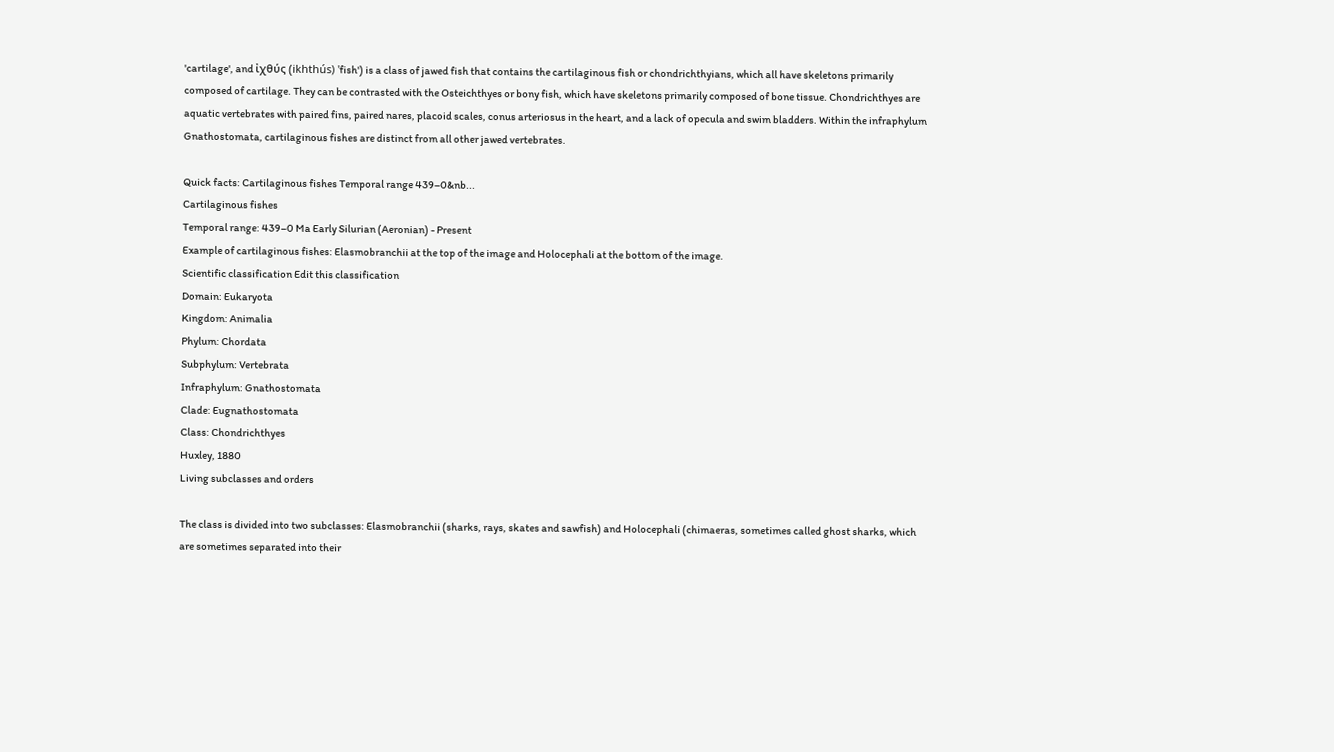'cartilage', and ἰχθύς (ikhthús) 'fish') is a class of jawed fish that contains the cartilaginous fish or chondrichthyians, which all have skeletons primarily composed of cartilage. They can be contrasted with the Osteichthyes or bony fish, which have skeletons primarily composed of bone tissue. Chondrichthyes are aquatic vertebrates with paired fins, paired nares, placoid scales, conus arteriosus in the heart, and a lack of opecula and swim bladders. Within the infraphylum Gnathostomata, cartilaginous fishes are distinct from all other jawed vertebrates.

Quick facts: Cartilaginous fishes Temporal range 439–0&nb...
Cartilaginous fishes
Temporal range: 439–0 Ma Early Silurian (Aeronian) - Present
Example of cartilaginous fishes: Elasmobranchii at the top of the image and Holocephali at the bottom of the image.
Scientific classification Edit this classification
Domain: Eukaryota
Kingdom: Animalia
Phylum: Chordata
Subphylum: Vertebrata
Infraphylum: Gnathostomata
Clade: Eugnathostomata
Class: Chondrichthyes
Huxley, 1880
Living subclasses and orders

The class is divided into two subclasses: Elasmobranchii (sharks, rays, skates and sawfish) and Holocephali (chimaeras, sometimes called ghost sharks, which are sometimes separated into their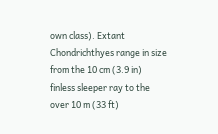own class). Extant Chondrichthyes range in size from the 10 cm (3.9 in) finless sleeper ray to the over 10 m (33 ft)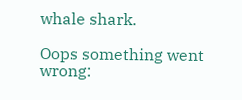whale shark.

Oops something went wrong: